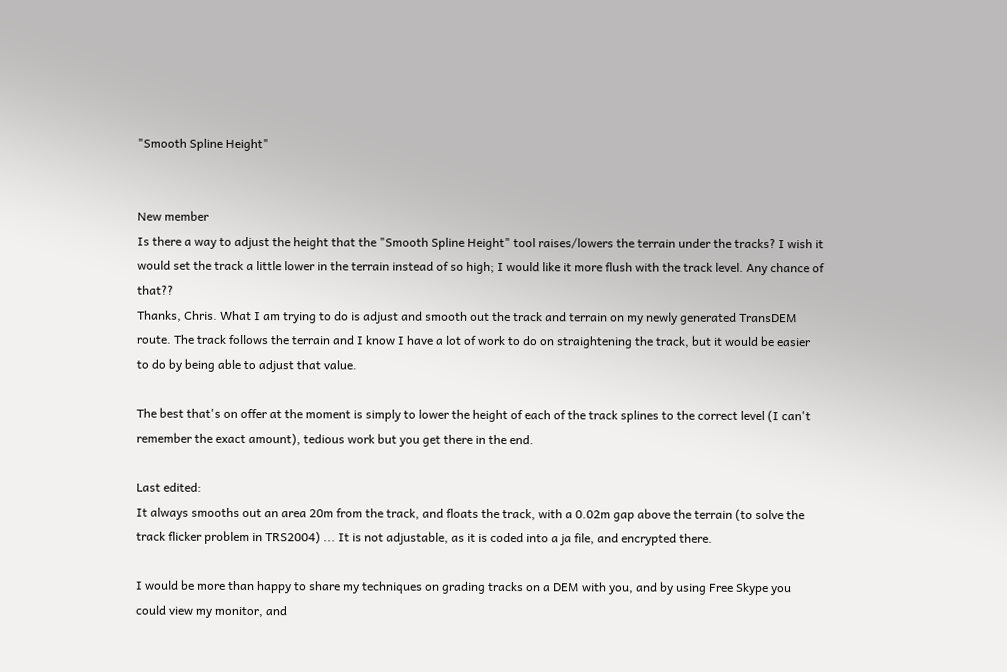"Smooth Spline Height"


New member
Is there a way to adjust the height that the "Smooth Spline Height" tool raises/lowers the terrain under the tracks? I wish it would set the track a little lower in the terrain instead of so high; I would like it more flush with the track level. Any chance of that??
Thanks, Chris. What I am trying to do is adjust and smooth out the track and terrain on my newly generated TransDEM route. The track follows the terrain and I know I have a lot of work to do on straightening the track, but it would be easier to do by being able to adjust that value.

The best that's on offer at the moment is simply to lower the height of each of the track splines to the correct level (I can't remember the exact amount), tedious work but you get there in the end.

Last edited:
It always smooths out an area 20m from the track, and floats the track, with a 0.02m gap above the terrain (to solve the track flicker problem in TRS2004) ... It is not adjustable, as it is coded into a ja file, and encrypted there.

I would be more than happy to share my techniques on grading tracks on a DEM with you, and by using Free Skype you could view my monitor, and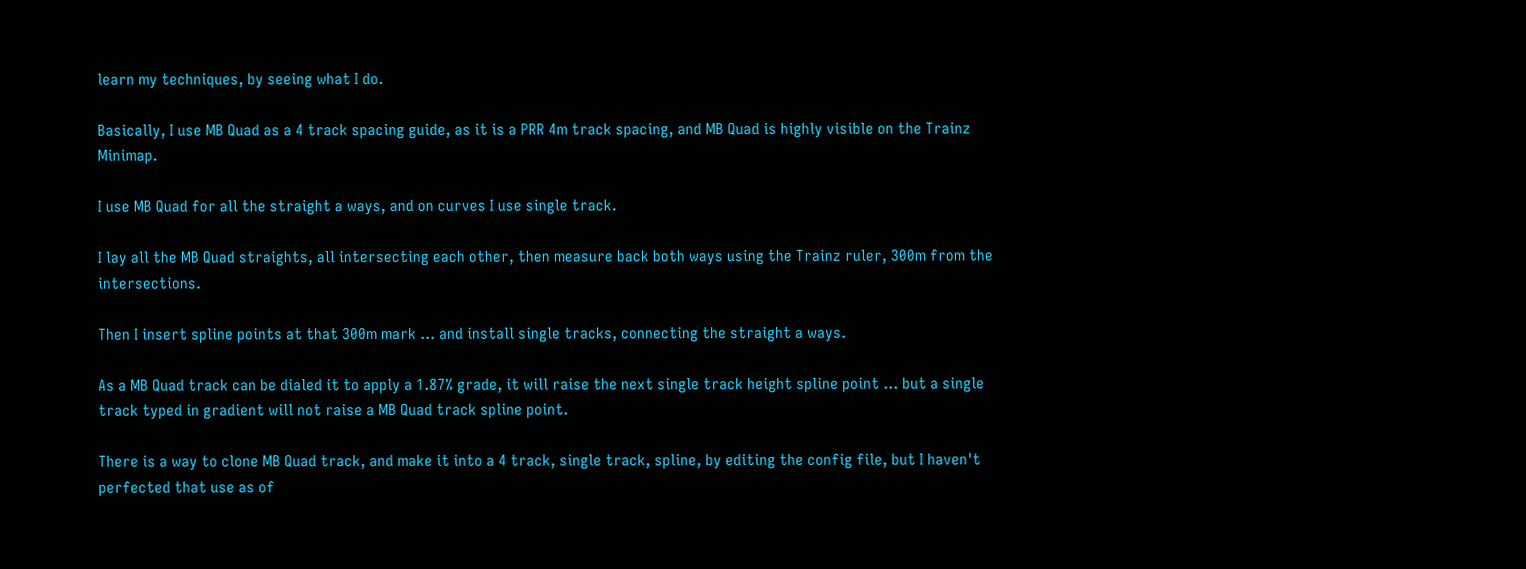learn my techniques, by seeing what I do.

Basically, I use MB Quad as a 4 track spacing guide, as it is a PRR 4m track spacing, and MB Quad is highly visible on the Trainz Minimap.

I use MB Quad for all the straight a ways, and on curves I use single track.

I lay all the MB Quad straights, all intersecting each other, then measure back both ways using the Trainz ruler, 300m from the intersections.

Then I insert spline points at that 300m mark ... and install single tracks, connecting the straight a ways.

As a MB Quad track can be dialed it to apply a 1.87% grade, it will raise the next single track height spline point ... but a single track typed in gradient will not raise a MB Quad track spline point.

There is a way to clone MB Quad track, and make it into a 4 track, single track, spline, by editing the config file, but I haven't perfected that use as of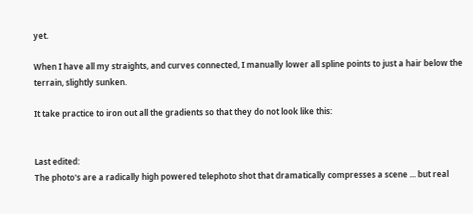yet.

When I have all my straights, and curves connected, I manually lower all spline points to just a hair below the terrain, slightly sunken.

It take practice to iron out all the gradients so that they do not look like this:


Last edited:
The photo's are a radically high powered telephoto shot that dramatically compresses a scene ... but real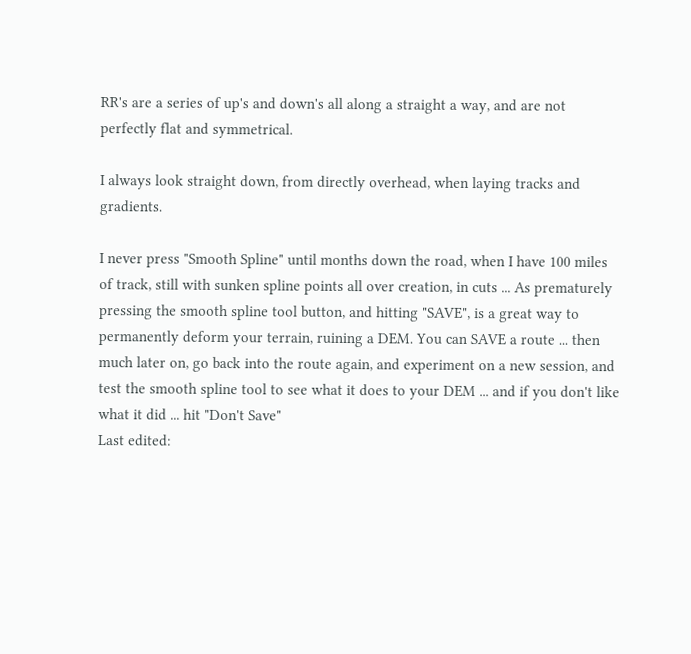RR's are a series of up's and down's all along a straight a way, and are not perfectly flat and symmetrical.

I always look straight down, from directly overhead, when laying tracks and gradients.

I never press "Smooth Spline" until months down the road, when I have 100 miles of track, still with sunken spline points all over creation, in cuts ... As prematurely pressing the smooth spline tool button, and hitting "SAVE", is a great way to permanently deform your terrain, ruining a DEM. You can SAVE a route ... then much later on, go back into the route again, and experiment on a new session, and test the smooth spline tool to see what it does to your DEM ... and if you don't like what it did ... hit "Don't Save"
Last edited: